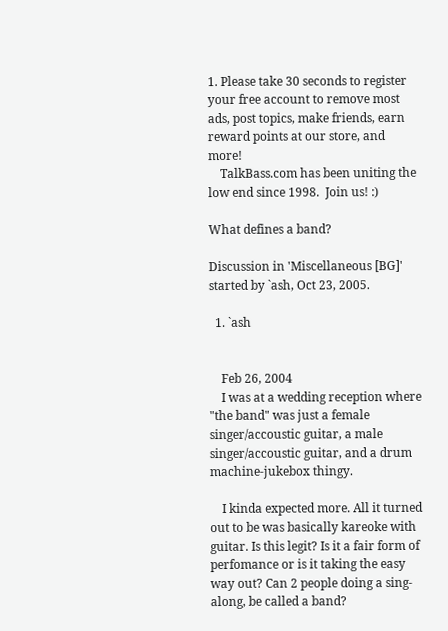1. Please take 30 seconds to register your free account to remove most ads, post topics, make friends, earn reward points at our store, and more!
    TalkBass.com has been uniting the low end since 1998.  Join us! :)

What defines a band?

Discussion in 'Miscellaneous [BG]' started by `ash, Oct 23, 2005.

  1. `ash


    Feb 26, 2004
    I was at a wedding reception where "the band" was just a female singer/accoustic guitar, a male singer/accoustic guitar, and a drum machine-jukebox thingy.

    I kinda expected more. All it turned out to be was basically kareoke with guitar. Is this legit? Is it a fair form of perfomance or is it taking the easy way out? Can 2 people doing a sing-along, be called a band?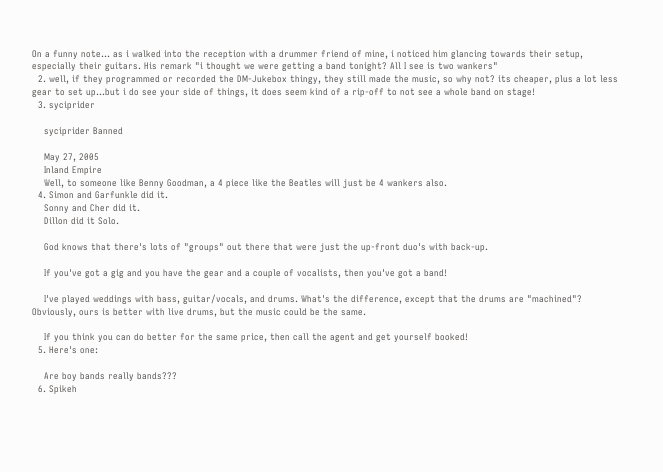On a funny note... as i walked into the reception with a drummer friend of mine, i noticed him glancing towards their setup, especially their guitars. His remark "i thought we were getting a band tonight? All I see is two wankers"
  2. well, if they programmed or recorded the DM-Jukebox thingy, they still made the music, so why not? its cheaper, plus a lot less gear to set up...but i do see your side of things, it does seem kind of a rip-off to not see a whole band on stage!
  3. syciprider

    syciprider Banned

    May 27, 2005
    Inland Empire
    Well, to someone like Benny Goodman, a 4 piece like the Beatles will just be 4 wankers also.
  4. Simon and Garfunkle did it.
    Sonny and Cher did it.
    Dillon did it Solo.

    God knows that there's lots of "groups" out there that were just the up-front duo's with back-up.

    If you've got a gig and you have the gear and a couple of vocalists, then you've got a band!

    I've played weddings with bass, guitar/vocals, and drums. What's the difference, except that the drums are "machined"? Obviously, ours is better with live drums, but the music could be the same.

    If you think you can do better for the same price, then call the agent and get yourself booked!
  5. Here's one:

    Are boy bands really bands???
  6. Spikeh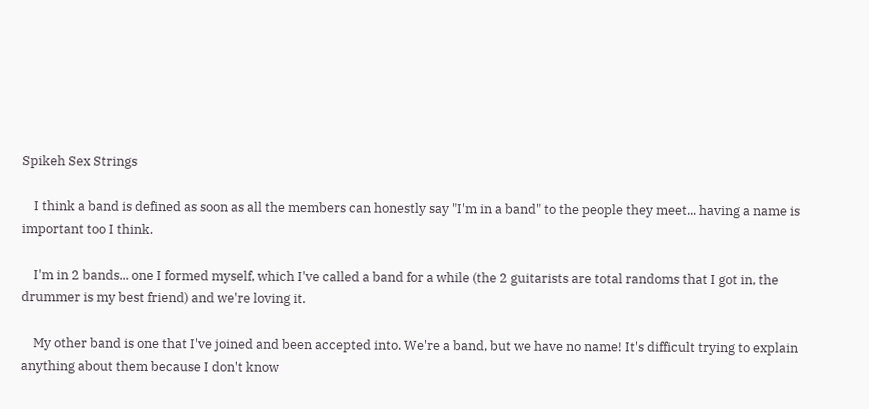Spikeh Sex Strings

    I think a band is defined as soon as all the members can honestly say "I'm in a band" to the people they meet... having a name is important too I think.

    I'm in 2 bands... one I formed myself, which I've called a band for a while (the 2 guitarists are total randoms that I got in, the drummer is my best friend) and we're loving it.

    My other band is one that I've joined and been accepted into. We're a band, but we have no name! It's difficult trying to explain anything about them because I don't know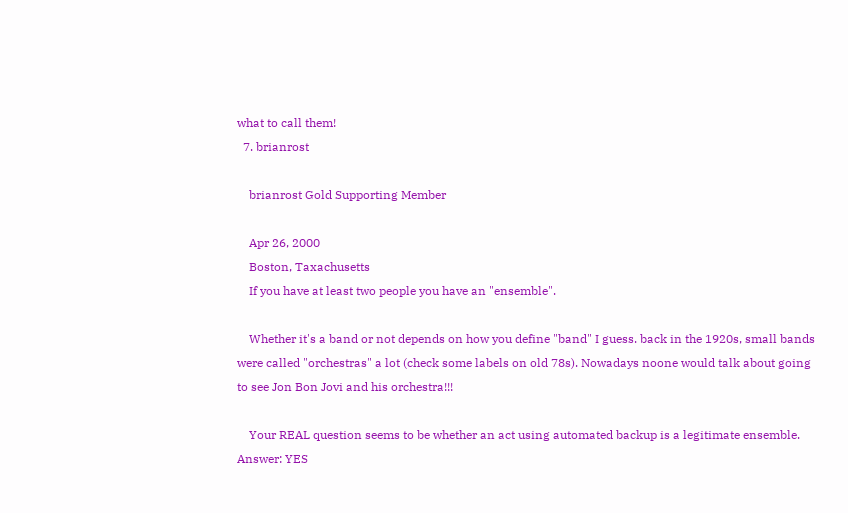what to call them!
  7. brianrost

    brianrost Gold Supporting Member

    Apr 26, 2000
    Boston, Taxachusetts
    If you have at least two people you have an "ensemble".

    Whether it's a band or not depends on how you define "band" I guess. back in the 1920s, small bands were called "orchestras" a lot (check some labels on old 78s). Nowadays noone would talk about going to see Jon Bon Jovi and his orchestra!!!

    Your REAL question seems to be whether an act using automated backup is a legitimate ensemble. Answer: YES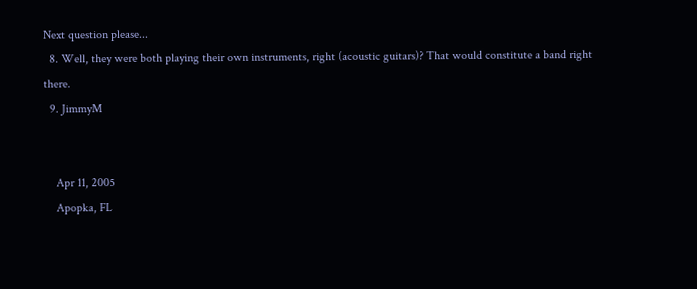Next question please...
  8. Well, they were both playing their own instruments, right (acoustic guitars)? That would constitute a band right there.
  9. JimmyM


    Apr 11, 2005
    Apopka, FL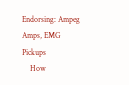Endorsing: Ampeg Amps, EMG Pickups
    How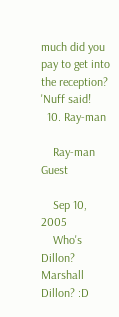much did you pay to get into the reception? 'Nuff said!
  10. Ray-man

    Ray-man Guest

    Sep 10, 2005
    Who's Dillon? Marshall Dillon? :D